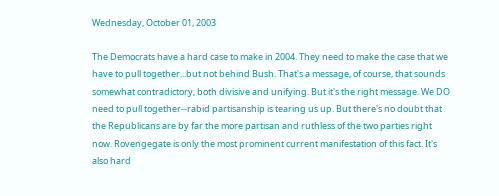Wednesday, October 01, 2003

The Democrats have a hard case to make in 2004. They need to make the case that we have to pull together...but not behind Bush. That's a message, of course, that sounds somewhat contradictory, both divisive and unifying. But it's the right message. We DO need to pull together--rabid partisanship is tearing us up. But there's no doubt that the Republicans are by far the more partisan and ruthless of the two parties right now. Rovengegate is only the most prominent current manifestation of this fact. It's also hard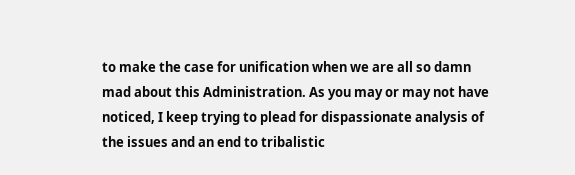to make the case for unification when we are all so damn mad about this Administration. As you may or may not have noticed, I keep trying to plead for dispassionate analysis of the issues and an end to tribalistic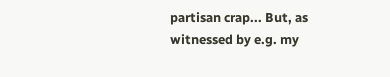partisan crap... But, as witnessed by e.g. my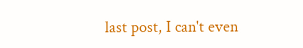last post, I can't even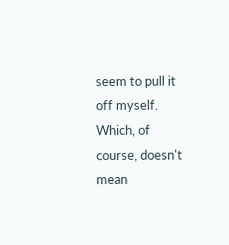seem to pull it off myself. Which, of course, doesn't mean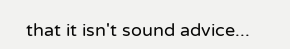that it isn't sound advice...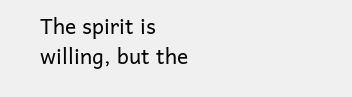The spirit is willing, but the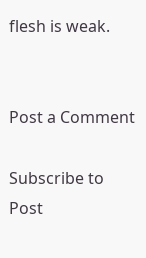flesh is weak.


Post a Comment

Subscribe to Post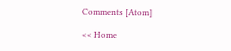Comments [Atom]

<< Home